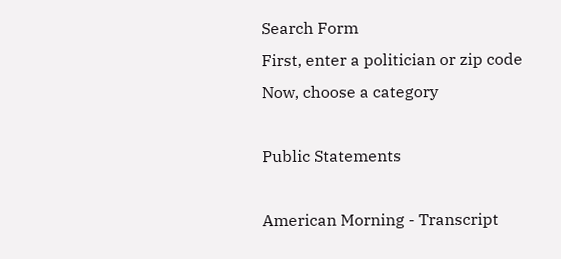Search Form
First, enter a politician or zip code
Now, choose a category

Public Statements

American Morning - Transcript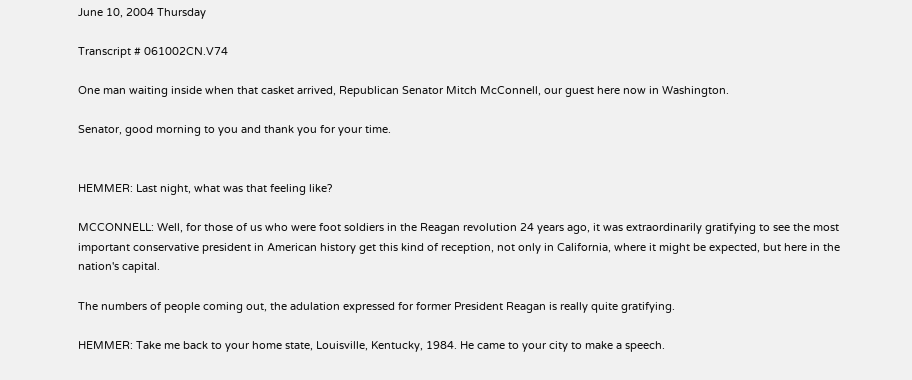June 10, 2004 Thursday

Transcript # 061002CN.V74

One man waiting inside when that casket arrived, Republican Senator Mitch McConnell, our guest here now in Washington.

Senator, good morning to you and thank you for your time.


HEMMER: Last night, what was that feeling like?

MCCONNELL: Well, for those of us who were foot soldiers in the Reagan revolution 24 years ago, it was extraordinarily gratifying to see the most important conservative president in American history get this kind of reception, not only in California, where it might be expected, but here in the nation's capital.

The numbers of people coming out, the adulation expressed for former President Reagan is really quite gratifying.

HEMMER: Take me back to your home state, Louisville, Kentucky, 1984. He came to your city to make a speech.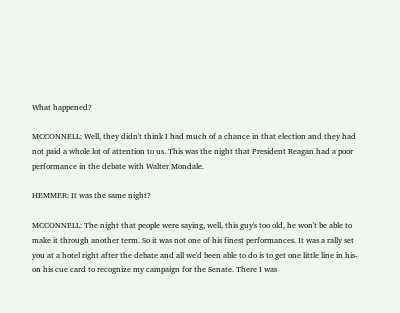What happened?

MCCONNELL: Well, they didn't think I had much of a chance in that election and they had not paid a whole lot of attention to us. This was the night that President Reagan had a poor performance in the debate with Walter Mondale.

HEMMER: It was the same night?

MCCONNELL: The night that people were saying, well, this guy's too old, he won't be able to make it through another term. So it was not one of his finest performances. It was a rally set you at a hotel right after the debate and all we'd been able to do is to get one little line in his-on his cue card to recognize my campaign for the Senate. There I was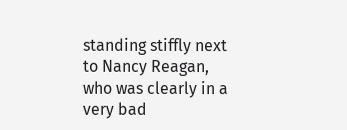standing stiffly next to Nancy Reagan, who was clearly in a very bad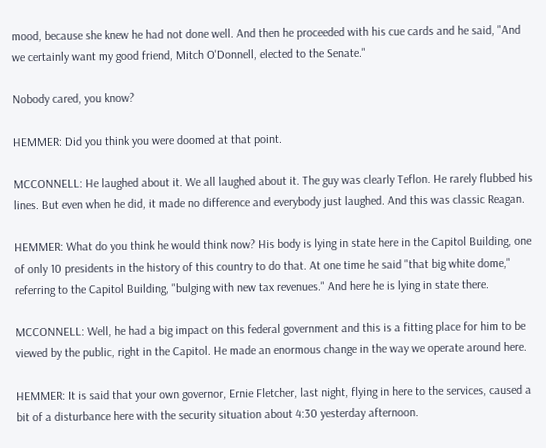mood, because she knew he had not done well. And then he proceeded with his cue cards and he said, "And we certainly want my good friend, Mitch O'Donnell, elected to the Senate."

Nobody cared, you know?

HEMMER: Did you think you were doomed at that point.

MCCONNELL: He laughed about it. We all laughed about it. The guy was clearly Teflon. He rarely flubbed his lines. But even when he did, it made no difference and everybody just laughed. And this was classic Reagan.

HEMMER: What do you think he would think now? His body is lying in state here in the Capitol Building, one of only 10 presidents in the history of this country to do that. At one time he said "that big white dome," referring to the Capitol Building, "bulging with new tax revenues." And here he is lying in state there.

MCCONNELL: Well, he had a big impact on this federal government and this is a fitting place for him to be viewed by the public, right in the Capitol. He made an enormous change in the way we operate around here.

HEMMER: It is said that your own governor, Ernie Fletcher, last night, flying in here to the services, caused a bit of a disturbance here with the security situation about 4:30 yesterday afternoon.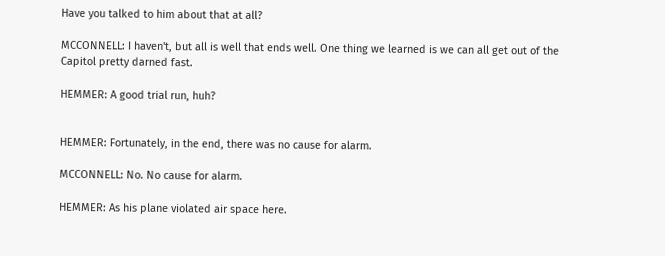Have you talked to him about that at all?

MCCONNELL: I haven't, but all is well that ends well. One thing we learned is we can all get out of the Capitol pretty darned fast.

HEMMER: A good trial run, huh?


HEMMER: Fortunately, in the end, there was no cause for alarm.

MCCONNELL: No. No cause for alarm.

HEMMER: As his plane violated air space here.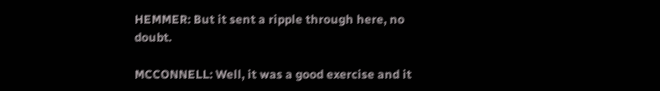HEMMER: But it sent a ripple through here, no doubt.

MCCONNELL: Well, it was a good exercise and it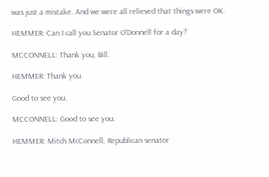was just a mistake. And we were all relieved that things were OK.

HEMMER: Can I call you Senator O'Donnell for a day?

MCCONNELL: Thank you, Bill.

HEMMER: Thank you.

Good to see you.

MCCONNELL: Good to see you.

HEMMER: Mitch McConnell, Republican senator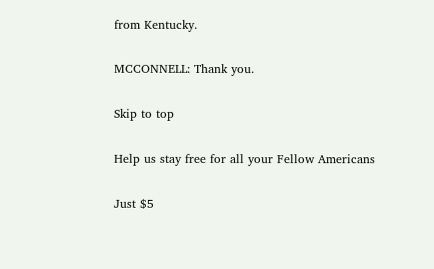from Kentucky.

MCCONNELL: Thank you.

Skip to top

Help us stay free for all your Fellow Americans

Just $5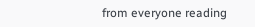from everyone reading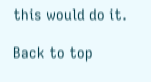this would do it.

Back to top